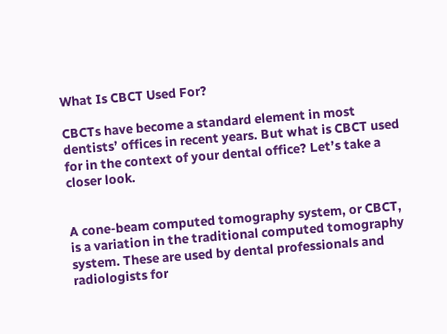What Is CBCT Used For?

CBCTs have become a standard element in most dentists’ offices in recent years. But what is CBCT used for in the context of your dental office? Let’s take a closer look.


A cone-beam computed tomography system, or CBCT, is a variation in the traditional computed tomography system. These are used by dental professionals and radiologists for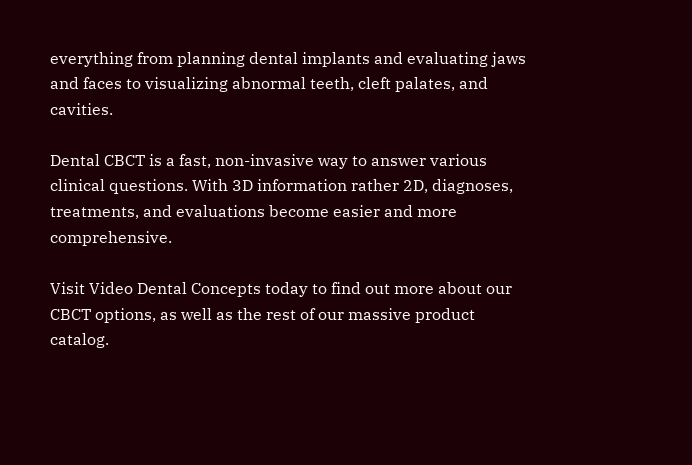everything from planning dental implants and evaluating jaws and faces to visualizing abnormal teeth, cleft palates, and cavities.

Dental CBCT is a fast, non-invasive way to answer various clinical questions. With 3D information rather 2D, diagnoses, treatments, and evaluations become easier and more comprehensive.

Visit Video Dental Concepts today to find out more about our CBCT options, as well as the rest of our massive product catalog.